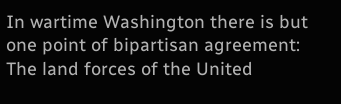In wartime Washington there is but one point of bipartisan agreement: The land forces of the United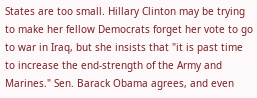States are too small. Hillary Clinton may be trying to make her fellow Democrats forget her vote to go to war in Iraq, but she insists that "it is past time to increase the end-strength of the Army and Marines." Sen. Barack Obama agrees, and even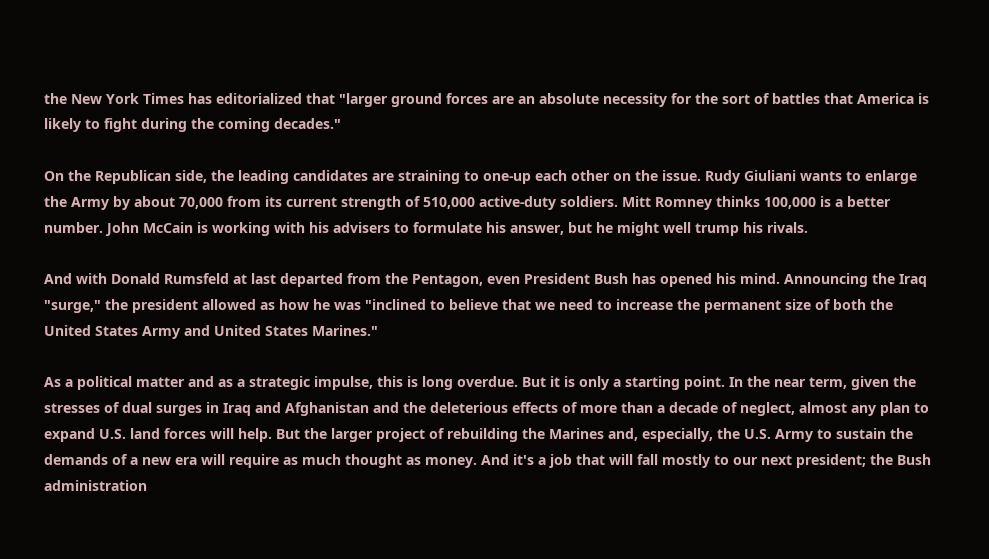the New York Times has editorialized that "larger ground forces are an absolute necessity for the sort of battles that America is likely to fight during the coming decades."

On the Republican side, the leading candidates are straining to one-up each other on the issue. Rudy Giuliani wants to enlarge the Army by about 70,000 from its current strength of 510,000 active-duty soldiers. Mitt Romney thinks 100,000 is a better number. John McCain is working with his advisers to formulate his answer, but he might well trump his rivals.

And with Donald Rumsfeld at last departed from the Pentagon, even President Bush has opened his mind. Announcing the Iraq "surge," the president allowed as how he was "inclined to believe that we need to increase the permanent size of both the United States Army and United States Marines."

As a political matter and as a strategic impulse, this is long overdue. But it is only a starting point. In the near term, given the stresses of dual surges in Iraq and Afghanistan and the deleterious effects of more than a decade of neglect, almost any plan to expand U.S. land forces will help. But the larger project of rebuilding the Marines and, especially, the U.S. Army to sustain the demands of a new era will require as much thought as money. And it's a job that will fall mostly to our next president; the Bush administration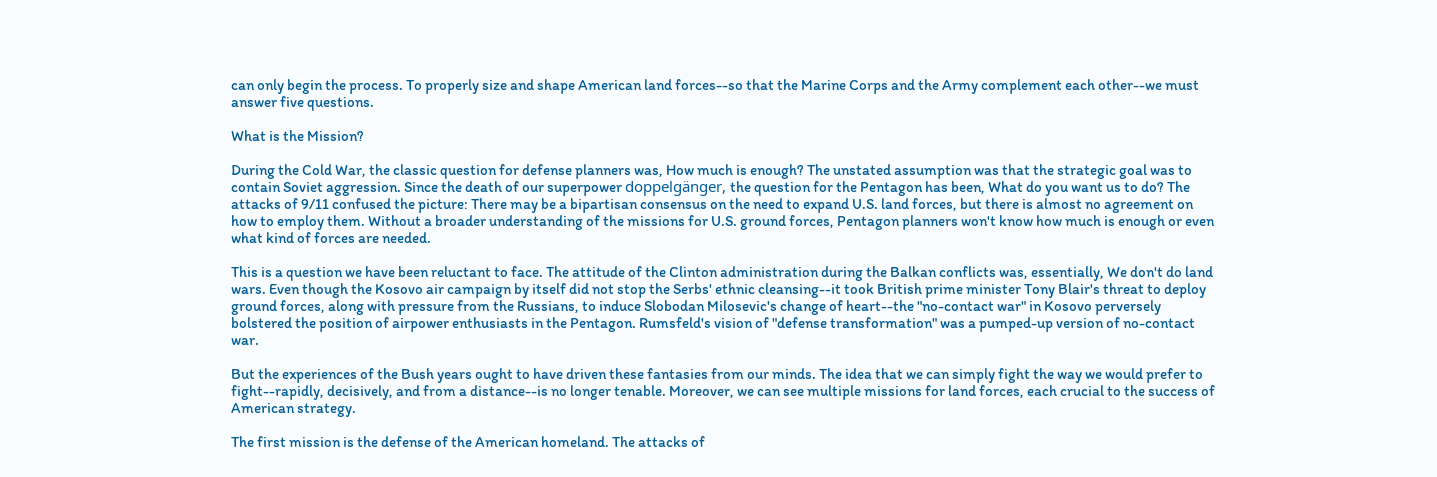can only begin the process. To properly size and shape American land forces--so that the Marine Corps and the Army complement each other--we must answer five questions.

What is the Mission?

During the Cold War, the classic question for defense planners was, How much is enough? The unstated assumption was that the strategic goal was to contain Soviet aggression. Since the death of our superpower doppelgänger, the question for the Pentagon has been, What do you want us to do? The attacks of 9/11 confused the picture: There may be a bipartisan consensus on the need to expand U.S. land forces, but there is almost no agreement on how to employ them. Without a broader understanding of the missions for U.S. ground forces, Pentagon planners won't know how much is enough or even what kind of forces are needed.

This is a question we have been reluctant to face. The attitude of the Clinton administration during the Balkan conflicts was, essentially, We don't do land wars. Even though the Kosovo air campaign by itself did not stop the Serbs' ethnic cleansing--it took British prime minister Tony Blair's threat to deploy ground forces, along with pressure from the Russians, to induce Slobodan Milosevic's change of heart--the "no-contact war" in Kosovo perversely bolstered the position of airpower enthusiasts in the Pentagon. Rumsfeld's vision of "defense transformation" was a pumped-up version of no-contact war.

But the experiences of the Bush years ought to have driven these fantasies from our minds. The idea that we can simply fight the way we would prefer to fight--rapidly, decisively, and from a distance--is no longer tenable. Moreover, we can see multiple missions for land forces, each crucial to the success of American strategy.

The first mission is the defense of the American homeland. The attacks of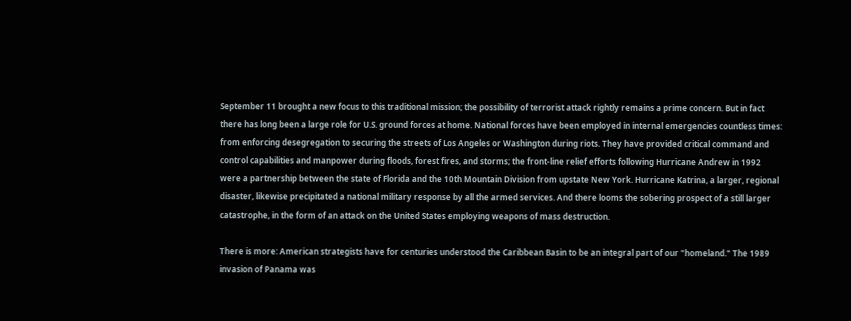September 11 brought a new focus to this traditional mission; the possibility of terrorist attack rightly remains a prime concern. But in fact there has long been a large role for U.S. ground forces at home. National forces have been employed in internal emergencies countless times: from enforcing desegregation to securing the streets of Los Angeles or Washington during riots. They have provided critical command and control capabilities and manpower during floods, forest fires, and storms; the front-line relief efforts following Hurricane Andrew in 1992 were a partnership between the state of Florida and the 10th Mountain Division from upstate New York. Hurricane Katrina, a larger, regional disaster, likewise precipitated a national military response by all the armed services. And there looms the sobering prospect of a still larger catastrophe, in the form of an attack on the United States employing weapons of mass destruction.

There is more: American strategists have for centuries understood the Caribbean Basin to be an integral part of our "homeland." The 1989 invasion of Panama was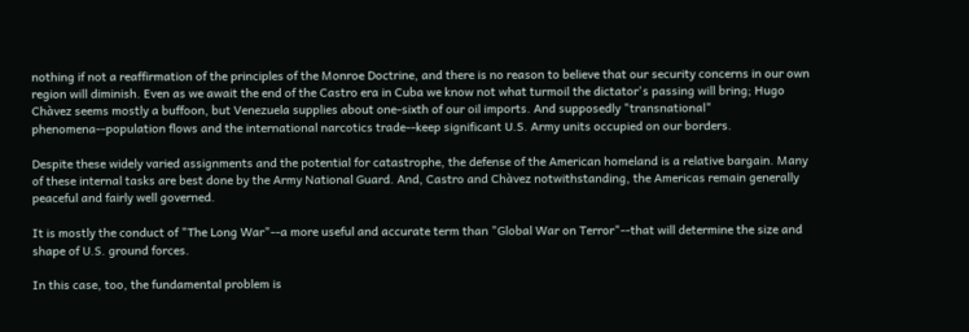nothing if not a reaffirmation of the principles of the Monroe Doctrine, and there is no reason to believe that our security concerns in our own region will diminish. Even as we await the end of the Castro era in Cuba we know not what turmoil the dictator's passing will bring; Hugo Chàvez seems mostly a buffoon, but Venezuela supplies about one-sixth of our oil imports. And supposedly "transnational" phenomena--population flows and the international narcotics trade--keep significant U.S. Army units occupied on our borders.

Despite these widely varied assignments and the potential for catastrophe, the defense of the American homeland is a relative bargain. Many of these internal tasks are best done by the Army National Guard. And, Castro and Chàvez notwithstanding, the Americas remain generally peaceful and fairly well governed.

It is mostly the conduct of "The Long War"--a more useful and accurate term than "Global War on Terror"--that will determine the size and shape of U.S. ground forces.

In this case, too, the fundamental problem is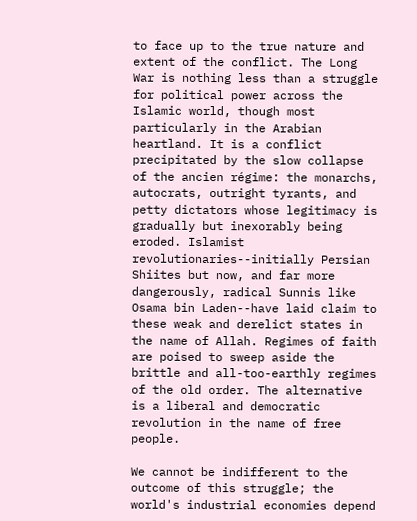to face up to the true nature and extent of the conflict. The Long War is nothing less than a struggle for political power across the Islamic world, though most particularly in the Arabian heartland. It is a conflict precipitated by the slow collapse of the ancien régime: the monarchs, autocrats, outright tyrants, and petty dictators whose legitimacy is gradually but inexorably being eroded. Islamist revolutionaries--initially Persian Shiites but now, and far more dangerously, radical Sunnis like Osama bin Laden--have laid claim to these weak and derelict states in the name of Allah. Regimes of faith are poised to sweep aside the brittle and all-too-earthly regimes of the old order. The alternative is a liberal and democratic revolution in the name of free people.

We cannot be indifferent to the outcome of this struggle; the world's industrial economies depend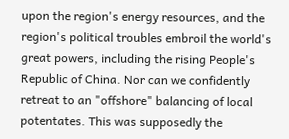upon the region's energy resources, and the region's political troubles embroil the world's great powers, including the rising People's Republic of China. Nor can we confidently retreat to an "offshore" balancing of local potentates. This was supposedly the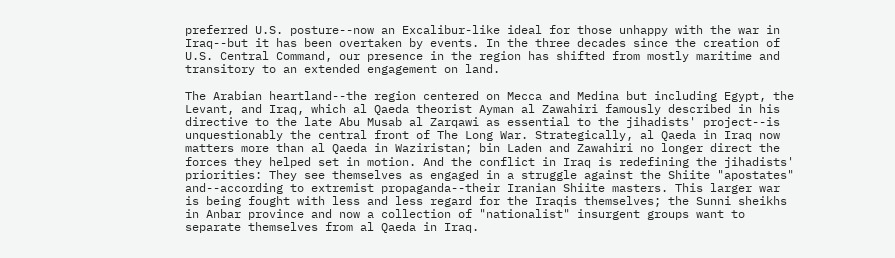preferred U.S. posture--now an Excalibur-like ideal for those unhappy with the war in Iraq--but it has been overtaken by events. In the three decades since the creation of U.S. Central Command, our presence in the region has shifted from mostly maritime and transitory to an extended engagement on land.

The Arabian heartland--the region centered on Mecca and Medina but including Egypt, the Levant, and Iraq, which al Qaeda theorist Ayman al Zawahiri famously described in his directive to the late Abu Musab al Zarqawi as essential to the jihadists' project--is unquestionably the central front of The Long War. Strategically, al Qaeda in Iraq now matters more than al Qaeda in Waziristan; bin Laden and Zawahiri no longer direct the forces they helped set in motion. And the conflict in Iraq is redefining the jihadists' priorities: They see themselves as engaged in a struggle against the Shiite "apostates" and--according to extremist propaganda--their Iranian Shiite masters. This larger war is being fought with less and less regard for the Iraqis themselves; the Sunni sheikhs in Anbar province and now a collection of "nationalist" insurgent groups want to separate themselves from al Qaeda in Iraq.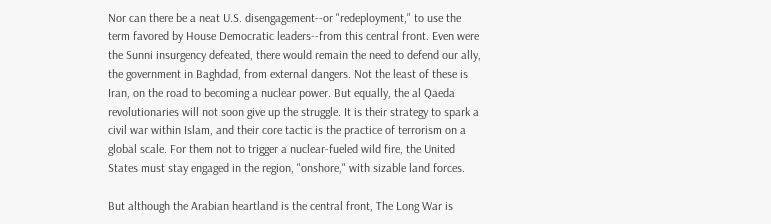Nor can there be a neat U.S. disengagement--or "redeployment," to use the term favored by House Democratic leaders--from this central front. Even were the Sunni insurgency defeated, there would remain the need to defend our ally, the government in Baghdad, from external dangers. Not the least of these is Iran, on the road to becoming a nuclear power. But equally, the al Qaeda revolutionaries will not soon give up the struggle. It is their strategy to spark a civil war within Islam, and their core tactic is the practice of terrorism on a global scale. For them not to trigger a nuclear-fueled wild fire, the United States must stay engaged in the region, "onshore," with sizable land forces.

But although the Arabian heartland is the central front, The Long War is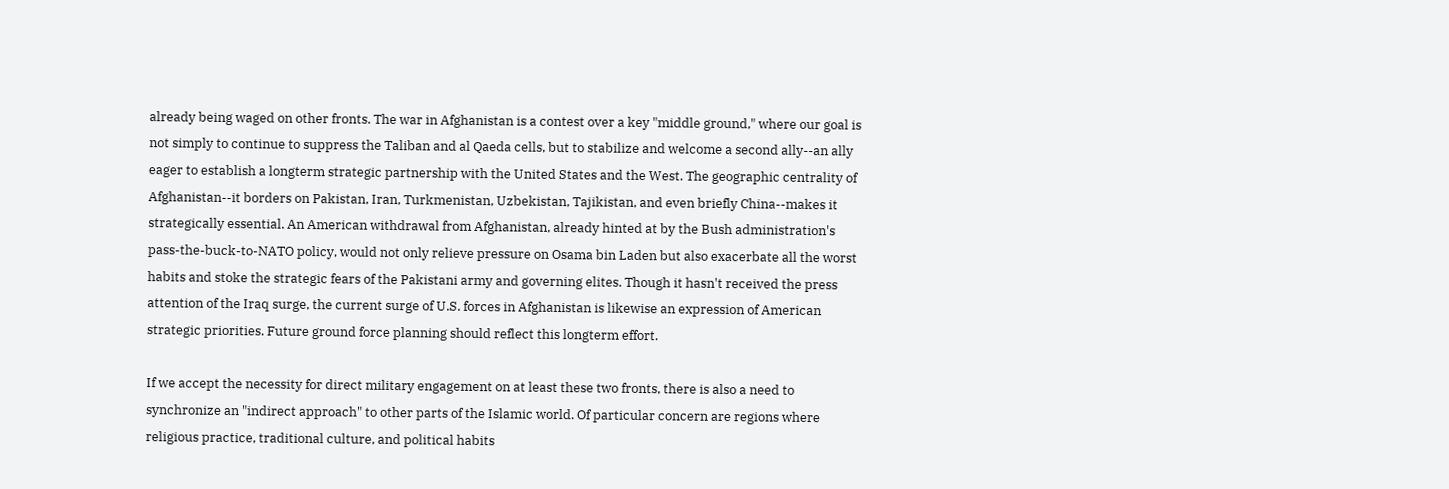already being waged on other fronts. The war in Afghanistan is a contest over a key "middle ground," where our goal is not simply to continue to suppress the Taliban and al Qaeda cells, but to stabilize and welcome a second ally--an ally eager to establish a longterm strategic partnership with the United States and the West. The geographic centrality of Afghanistan--it borders on Pakistan, Iran, Turkmenistan, Uzbekistan, Tajikistan, and even briefly China--makes it strategically essential. An American withdrawal from Afghanistan, already hinted at by the Bush administration's pass-the-buck-to-NATO policy, would not only relieve pressure on Osama bin Laden but also exacerbate all the worst habits and stoke the strategic fears of the Pakistani army and governing elites. Though it hasn't received the press attention of the Iraq surge, the current surge of U.S. forces in Afghanistan is likewise an expression of American strategic priorities. Future ground force planning should reflect this longterm effort.

If we accept the necessity for direct military engagement on at least these two fronts, there is also a need to synchronize an "indirect approach" to other parts of the Islamic world. Of particular concern are regions where religious practice, traditional culture, and political habits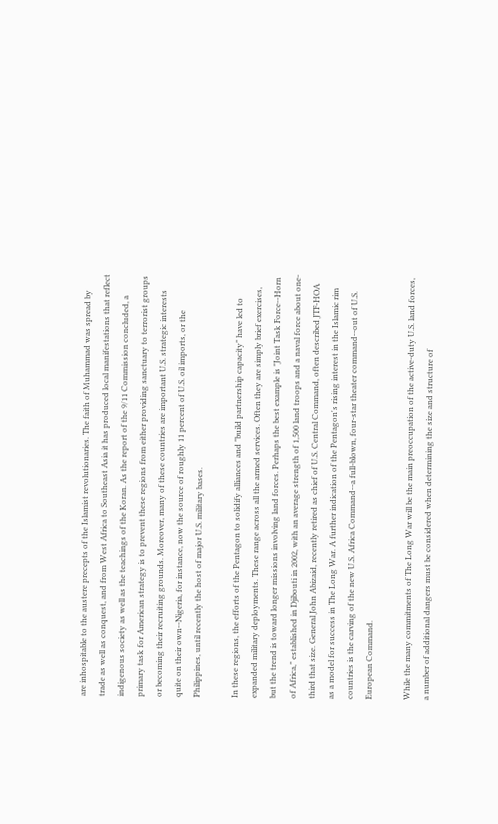are inhospitable to the austere precepts of the Islamist revolutionaries. The faith of Muhammad was spread by trade as well as conquest, and from West Africa to Southeast Asia it has produced local manifestations that reflect indigenous society as well as the teachings of the Koran. As the report of the 9/11 Commission concluded, a primary task for American strategy is to prevent these regions from either providing sanctuary to terrorist groups or becoming their recruiting grounds. Moreover, many of these countries are important U.S. strategic interests quite on their own--Nigeria, for instance, now the source of roughly 11 percent of U.S. oil imports, or the Philippines, until recently the host of major U.S. military bases.

In these regions, the efforts of the Pentagon to solidify alliances and "build partnership capacity" have led to expanded military deployments. These range across all the armed services. Often they are simply brief exercises, but the trend is toward longer missions involving land forces. Perhaps the best example is "Joint Task Force--Horn of Africa," established in Djibouti in 2002, with an average strength of 1,500 land troops and a naval force about one-third that size. General John Abizaid, recently retired as chief of U.S. Central Command, often described JTF-HOA as a model for success in The Long War. A further indication of the Pentagon's rising interest in the Islamic rim countries is the carving of the new U.S. Africa Command--a full-blown, four-star theater command--out of U.S. European Command.

While the many commitments of The Long War will be the main preoccupation of the active-duty U.S. land forces, a number of additional dangers must be considered when determining the size and structure of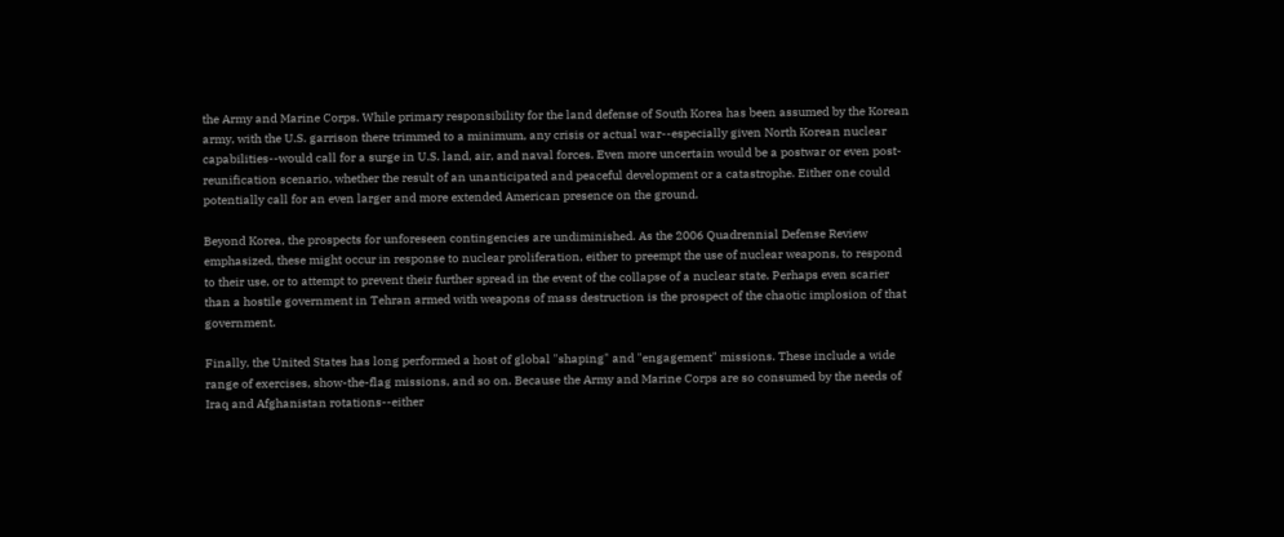the Army and Marine Corps. While primary responsibility for the land defense of South Korea has been assumed by the Korean army, with the U.S. garrison there trimmed to a minimum, any crisis or actual war--especially given North Korean nuclear capabilities--would call for a surge in U.S. land, air, and naval forces. Even more uncertain would be a postwar or even post-reunification scenario, whether the result of an unanticipated and peaceful development or a catastrophe. Either one could potentially call for an even larger and more extended American presence on the ground.

Beyond Korea, the prospects for unforeseen contingencies are undiminished. As the 2006 Quadrennial Defense Review emphasized, these might occur in response to nuclear proliferation, either to preempt the use of nuclear weapons, to respond to their use, or to attempt to prevent their further spread in the event of the collapse of a nuclear state. Perhaps even scarier than a hostile government in Tehran armed with weapons of mass destruction is the prospect of the chaotic implosion of that government.

Finally, the United States has long performed a host of global "shaping" and "engagement" missions. These include a wide range of exercises, show-the-flag missions, and so on. Because the Army and Marine Corps are so consumed by the needs of Iraq and Afghanistan rotations--either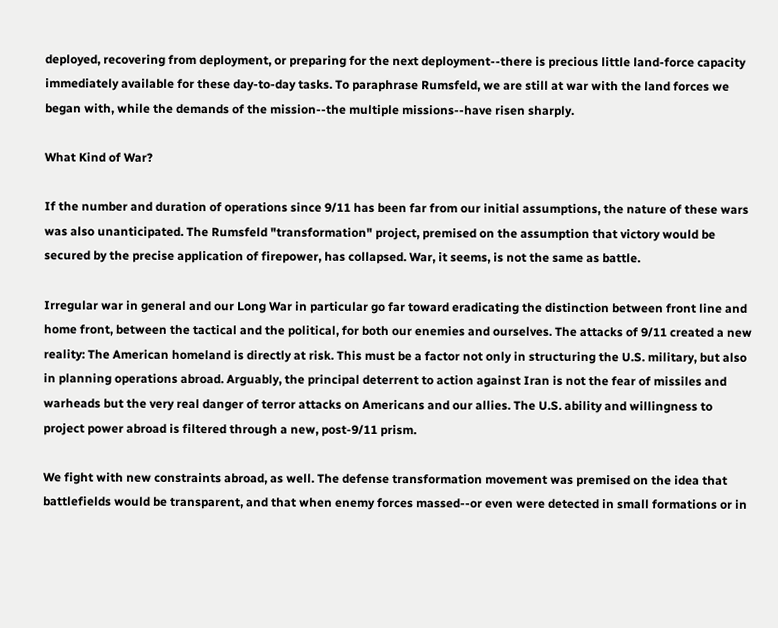deployed, recovering from deployment, or preparing for the next deployment--there is precious little land-force capacity immediately available for these day-to-day tasks. To paraphrase Rumsfeld, we are still at war with the land forces we began with, while the demands of the mission--the multiple missions--have risen sharply.

What Kind of War?

If the number and duration of operations since 9/11 has been far from our initial assumptions, the nature of these wars was also unanticipated. The Rumsfeld "transformation" project, premised on the assumption that victory would be secured by the precise application of firepower, has collapsed. War, it seems, is not the same as battle.

Irregular war in general and our Long War in particular go far toward eradicating the distinction between front line and home front, between the tactical and the political, for both our enemies and ourselves. The attacks of 9/11 created a new reality: The American homeland is directly at risk. This must be a factor not only in structuring the U.S. military, but also in planning operations abroad. Arguably, the principal deterrent to action against Iran is not the fear of missiles and warheads but the very real danger of terror attacks on Americans and our allies. The U.S. ability and willingness to project power abroad is filtered through a new, post-9/11 prism.

We fight with new constraints abroad, as well. The defense transformation movement was premised on the idea that battlefields would be transparent, and that when enemy forces massed--or even were detected in small formations or in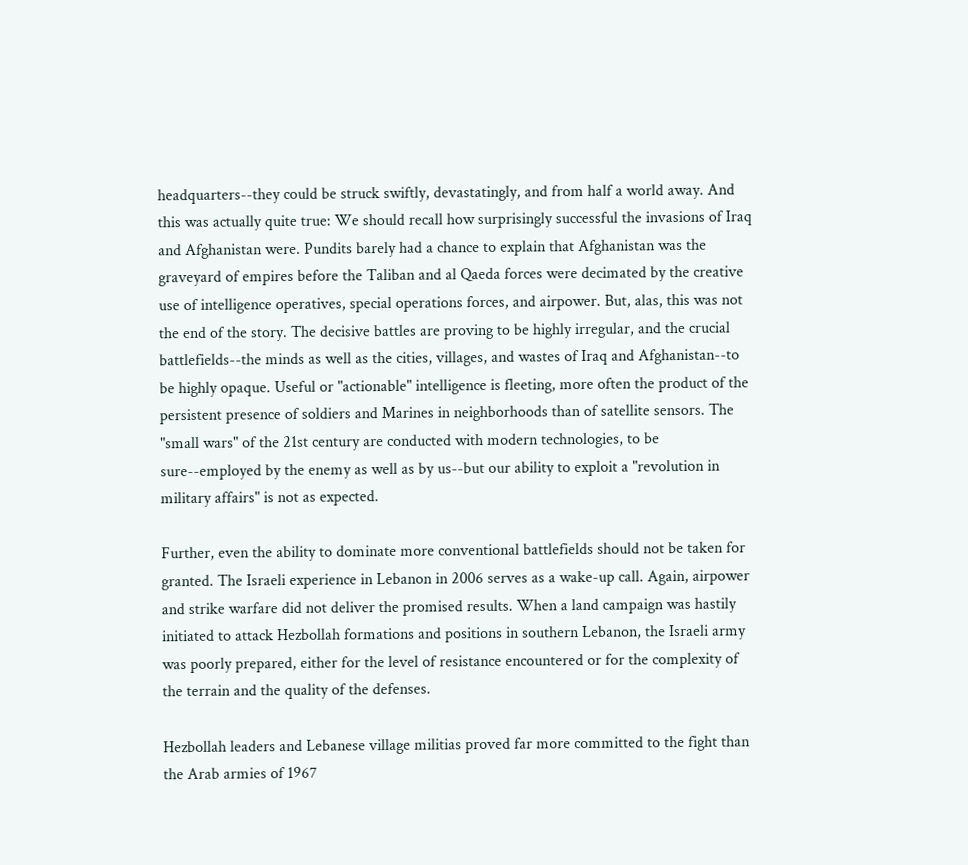headquarters--they could be struck swiftly, devastatingly, and from half a world away. And this was actually quite true: We should recall how surprisingly successful the invasions of Iraq and Afghanistan were. Pundits barely had a chance to explain that Afghanistan was the graveyard of empires before the Taliban and al Qaeda forces were decimated by the creative use of intelligence operatives, special operations forces, and airpower. But, alas, this was not the end of the story. The decisive battles are proving to be highly irregular, and the crucial battlefields--the minds as well as the cities, villages, and wastes of Iraq and Afghanistan--to be highly opaque. Useful or "actionable" intelligence is fleeting, more often the product of the persistent presence of soldiers and Marines in neighborhoods than of satellite sensors. The "small wars" of the 21st century are conducted with modern technologies, to be sure--employed by the enemy as well as by us--but our ability to exploit a "revolution in military affairs" is not as expected.

Further, even the ability to dominate more conventional battlefields should not be taken for granted. The Israeli experience in Lebanon in 2006 serves as a wake-up call. Again, airpower and strike warfare did not deliver the promised results. When a land campaign was hastily initiated to attack Hezbollah formations and positions in southern Lebanon, the Israeli army was poorly prepared, either for the level of resistance encountered or for the complexity of the terrain and the quality of the defenses.

Hezbollah leaders and Lebanese village militias proved far more committed to the fight than the Arab armies of 1967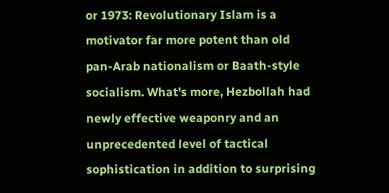or 1973: Revolutionary Islam is a motivator far more potent than old pan-Arab nationalism or Baath-style socialism. What's more, Hezbollah had newly effective weaponry and an unprecedented level of tactical sophistication in addition to surprising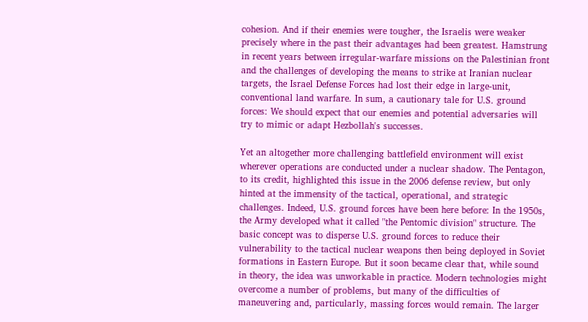cohesion. And if their enemies were tougher, the Israelis were weaker precisely where in the past their advantages had been greatest. Hamstrung in recent years between irregular-warfare missions on the Palestinian front and the challenges of developing the means to strike at Iranian nuclear targets, the Israel Defense Forces had lost their edge in large-unit, conventional land warfare. In sum, a cautionary tale for U.S. ground forces: We should expect that our enemies and potential adversaries will try to mimic or adapt Hezbollah's successes.

Yet an altogether more challenging battlefield environment will exist wherever operations are conducted under a nuclear shadow. The Pentagon, to its credit, highlighted this issue in the 2006 defense review, but only hinted at the immensity of the tactical, operational, and strategic challenges. Indeed, U.S. ground forces have been here before: In the 1950s, the Army developed what it called "the Pentomic division" structure. The basic concept was to disperse U.S. ground forces to reduce their vulnerability to the tactical nuclear weapons then being deployed in Soviet formations in Eastern Europe. But it soon became clear that, while sound in theory, the idea was unworkable in practice. Modern technologies might overcome a number of problems, but many of the difficulties of maneuvering and, particularly, massing forces would remain. The larger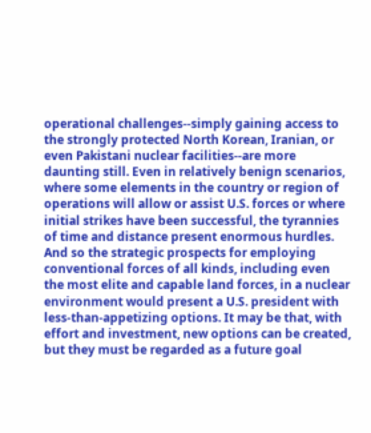operational challenges--simply gaining access to the strongly protected North Korean, Iranian, or even Pakistani nuclear facilities--are more daunting still. Even in relatively benign scenarios, where some elements in the country or region of operations will allow or assist U.S. forces or where initial strikes have been successful, the tyrannies of time and distance present enormous hurdles. And so the strategic prospects for employing conventional forces of all kinds, including even the most elite and capable land forces, in a nuclear environment would present a U.S. president with less-than-appetizing options. It may be that, with effort and investment, new options can be created, but they must be regarded as a future goal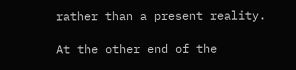rather than a present reality.

At the other end of the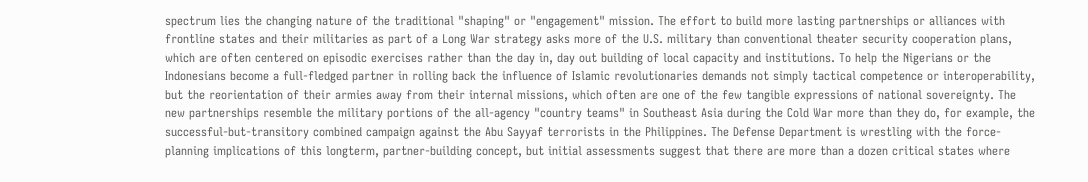spectrum lies the changing nature of the traditional "shaping" or "engagement" mission. The effort to build more lasting partnerships or alliances with frontline states and their militaries as part of a Long War strategy asks more of the U.S. military than conventional theater security cooperation plans, which are often centered on episodic exercises rather than the day in, day out building of local capacity and institutions. To help the Nigerians or the Indonesians become a full-fledged partner in rolling back the influence of Islamic revolutionaries demands not simply tactical competence or interoperability, but the reorientation of their armies away from their internal missions, which often are one of the few tangible expressions of national sovereignty. The new partnerships resemble the military portions of the all-agency "country teams" in Southeast Asia during the Cold War more than they do, for example, the successful-but-transitory combined campaign against the Abu Sayyaf terrorists in the Philippines. The Defense Department is wrestling with the force-planning implications of this longterm, partner-building concept, but initial assessments suggest that there are more than a dozen critical states where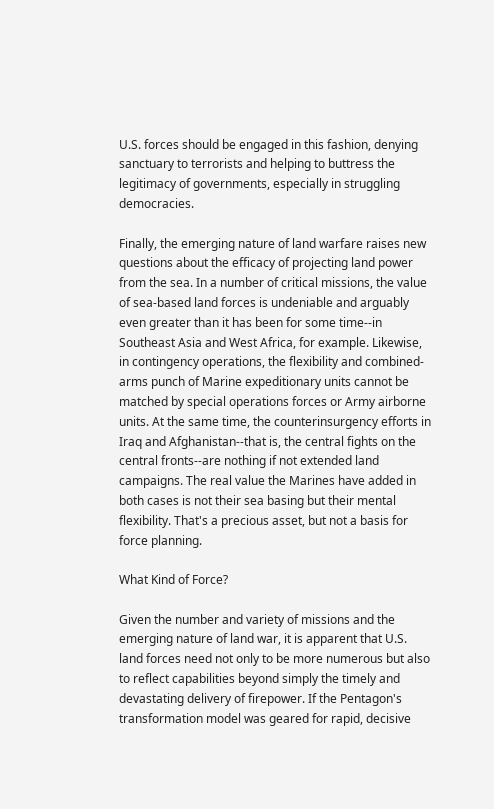U.S. forces should be engaged in this fashion, denying sanctuary to terrorists and helping to buttress the legitimacy of governments, especially in struggling democracies.

Finally, the emerging nature of land warfare raises new questions about the efficacy of projecting land power from the sea. In a number of critical missions, the value of sea-based land forces is undeniable and arguably even greater than it has been for some time--in Southeast Asia and West Africa, for example. Likewise, in contingency operations, the flexibility and combined-arms punch of Marine expeditionary units cannot be matched by special operations forces or Army airborne units. At the same time, the counterinsurgency efforts in Iraq and Afghanistan--that is, the central fights on the central fronts--are nothing if not extended land campaigns. The real value the Marines have added in both cases is not their sea basing but their mental flexibility. That's a precious asset, but not a basis for force planning.

What Kind of Force?

Given the number and variety of missions and the emerging nature of land war, it is apparent that U.S. land forces need not only to be more numerous but also to reflect capabilities beyond simply the timely and devastating delivery of firepower. If the Pentagon's transformation model was geared for rapid, decisive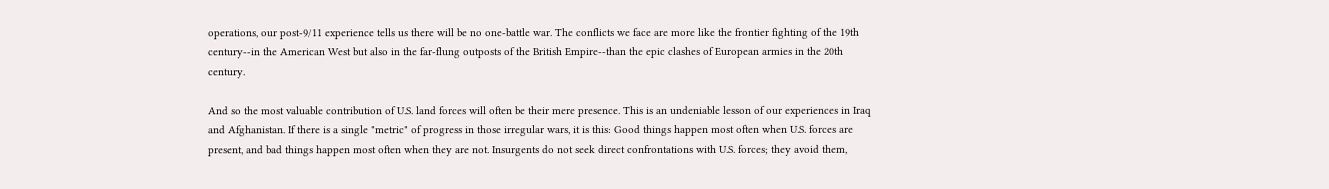operations, our post-9/11 experience tells us there will be no one-battle war. The conflicts we face are more like the frontier fighting of the 19th century--in the American West but also in the far-flung outposts of the British Empire--than the epic clashes of European armies in the 20th century.

And so the most valuable contribution of U.S. land forces will often be their mere presence. This is an undeniable lesson of our experiences in Iraq and Afghanistan. If there is a single "metric" of progress in those irregular wars, it is this: Good things happen most often when U.S. forces are present, and bad things happen most often when they are not. Insurgents do not seek direct confrontations with U.S. forces; they avoid them,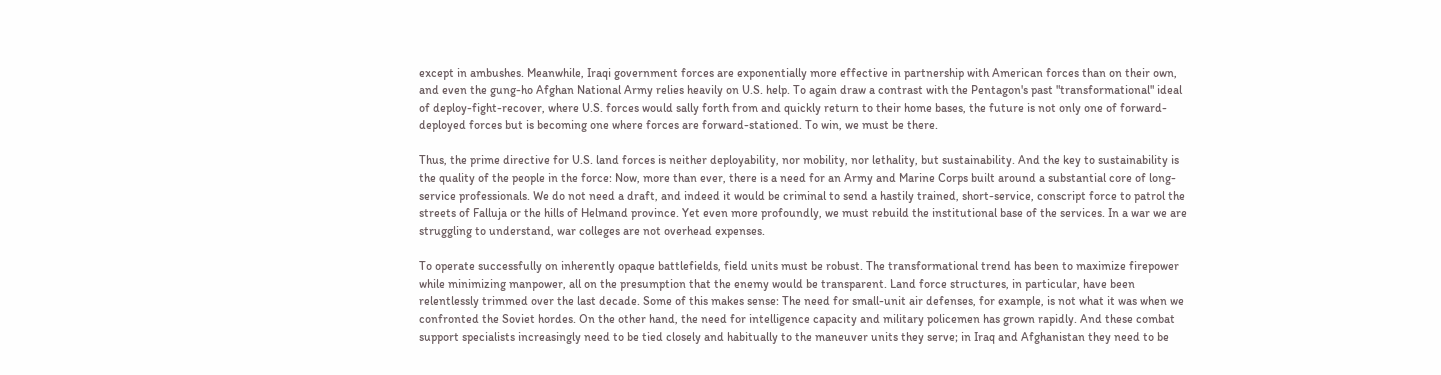except in ambushes. Meanwhile, Iraqi government forces are exponentially more effective in partnership with American forces than on their own, and even the gung-ho Afghan National Army relies heavily on U.S. help. To again draw a contrast with the Pentagon's past "transformational" ideal of deploy-fight-recover, where U.S. forces would sally forth from and quickly return to their home bases, the future is not only one of forward-deployed forces but is becoming one where forces are forward-stationed. To win, we must be there.

Thus, the prime directive for U.S. land forces is neither deployability, nor mobility, nor lethality, but sustainability. And the key to sustainability is the quality of the people in the force: Now, more than ever, there is a need for an Army and Marine Corps built around a substantial core of long-service professionals. We do not need a draft, and indeed it would be criminal to send a hastily trained, short-service, conscript force to patrol the streets of Falluja or the hills of Helmand province. Yet even more profoundly, we must rebuild the institutional base of the services. In a war we are struggling to understand, war colleges are not overhead expenses.

To operate successfully on inherently opaque battlefields, field units must be robust. The transformational trend has been to maximize firepower while minimizing manpower, all on the presumption that the enemy would be transparent. Land force structures, in particular, have been relentlessly trimmed over the last decade. Some of this makes sense: The need for small-unit air defenses, for example, is not what it was when we confronted the Soviet hordes. On the other hand, the need for intelligence capacity and military policemen has grown rapidly. And these combat support specialists increasingly need to be tied closely and habitually to the maneuver units they serve; in Iraq and Afghanistan they need to be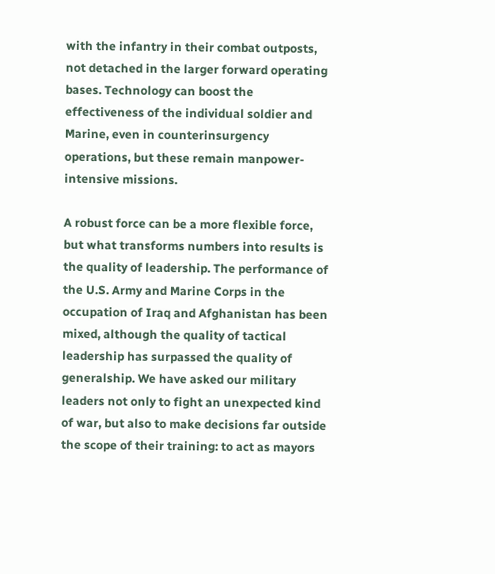with the infantry in their combat outposts, not detached in the larger forward operating bases. Technology can boost the effectiveness of the individual soldier and Marine, even in counterinsurgency operations, but these remain manpower-intensive missions.

A robust force can be a more flexible force, but what transforms numbers into results is the quality of leadership. The performance of the U.S. Army and Marine Corps in the occupation of Iraq and Afghanistan has been mixed, although the quality of tactical leadership has surpassed the quality of generalship. We have asked our military leaders not only to fight an unexpected kind of war, but also to make decisions far outside the scope of their training: to act as mayors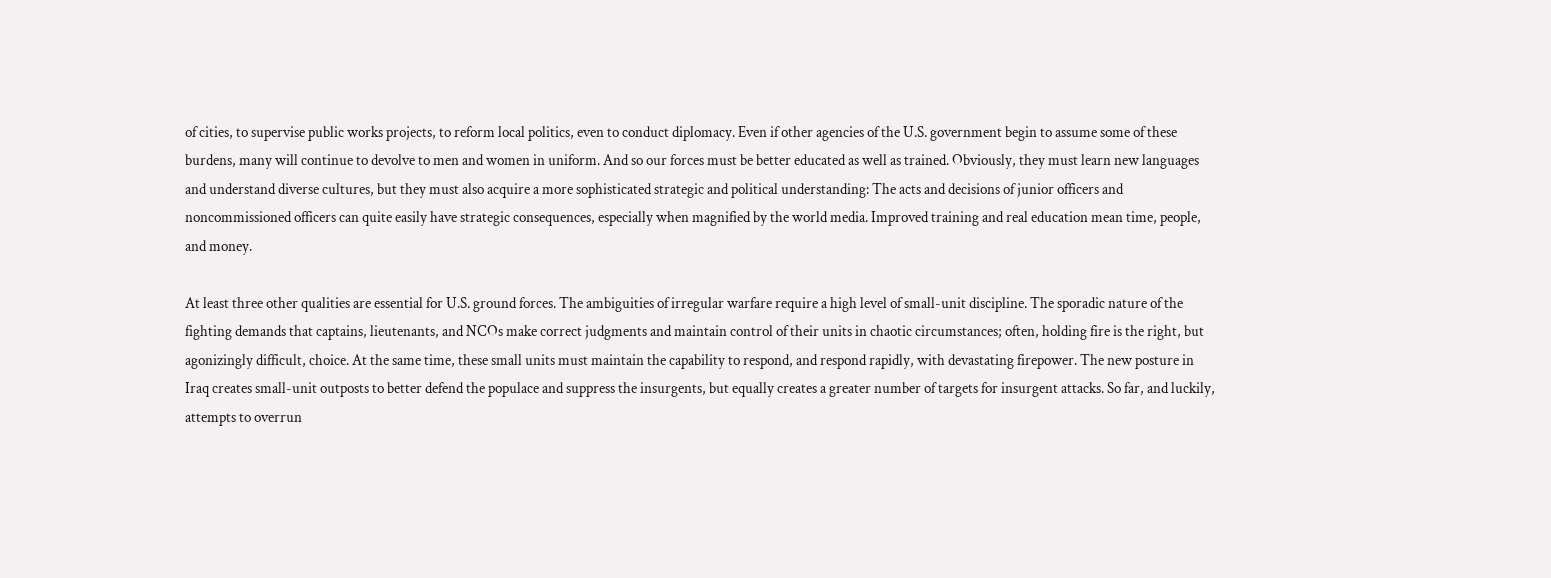of cities, to supervise public works projects, to reform local politics, even to conduct diplomacy. Even if other agencies of the U.S. government begin to assume some of these burdens, many will continue to devolve to men and women in uniform. And so our forces must be better educated as well as trained. Obviously, they must learn new languages and understand diverse cultures, but they must also acquire a more sophisticated strategic and political understanding: The acts and decisions of junior officers and noncommissioned officers can quite easily have strategic consequences, especially when magnified by the world media. Improved training and real education mean time, people, and money.

At least three other qualities are essential for U.S. ground forces. The ambiguities of irregular warfare require a high level of small-unit discipline. The sporadic nature of the fighting demands that captains, lieutenants, and NCOs make correct judgments and maintain control of their units in chaotic circumstances; often, holding fire is the right, but agonizingly difficult, choice. At the same time, these small units must maintain the capability to respond, and respond rapidly, with devastating firepower. The new posture in Iraq creates small-unit outposts to better defend the populace and suppress the insurgents, but equally creates a greater number of targets for insurgent attacks. So far, and luckily, attempts to overrun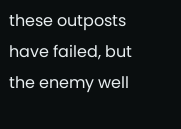these outposts have failed, but the enemy well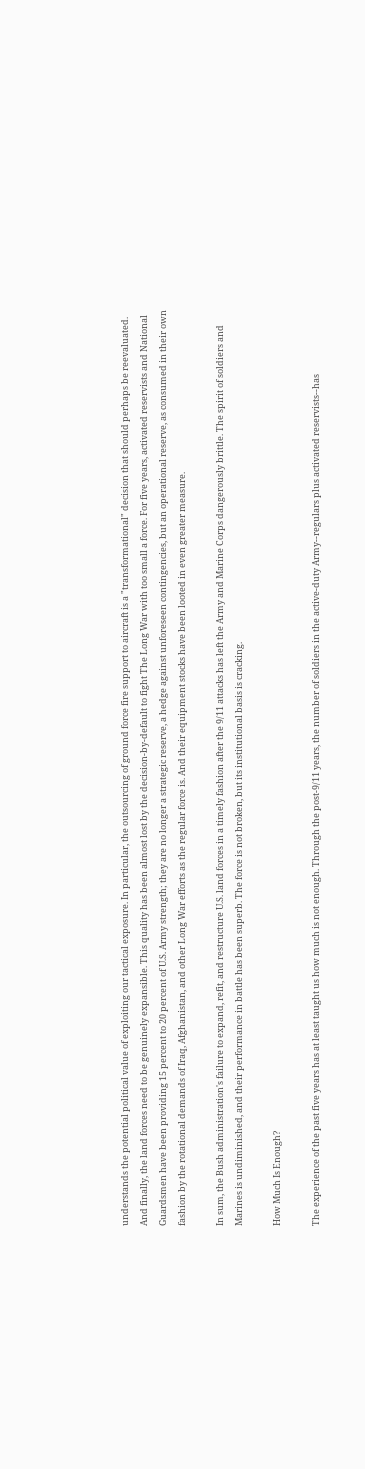understands the potential political value of exploiting our tactical exposure. In particular, the outsourcing of ground force fire support to aircraft is a "transformational" decision that should perhaps be reevaluated. And finally, the land forces need to be genuinely expansible. This quality has been almost lost by the decision-by-default to fight The Long War with too small a force. For five years, activated reservists and National Guardsmen have been providing 15 percent to 20 percent of U.S. Army strength; they are no longer a strategic reserve, a hedge against unforeseen contingencies, but an operational reserve, as consumed in their own fashion by the rotational demands of Iraq, Afghanistan, and other Long War efforts as the regular force is. And their equipment stocks have been looted in even greater measure.

In sum, the Bush administration's failure to expand, refit, and restructure U.S. land forces in a timely fashion after the 9/11 attacks has left the Army and Marine Corps dangerously brittle. The spirit of soldiers and Marines is undiminished, and their performance in battle has been superb. The force is not broken, but its institutional basis is cracking.

How Much Is Enough?

The experience of the past five years has at least taught us how much is not enough. Through the post-9/11 years, the number of soldiers in the active-duty Army--regulars plus activated reservists--has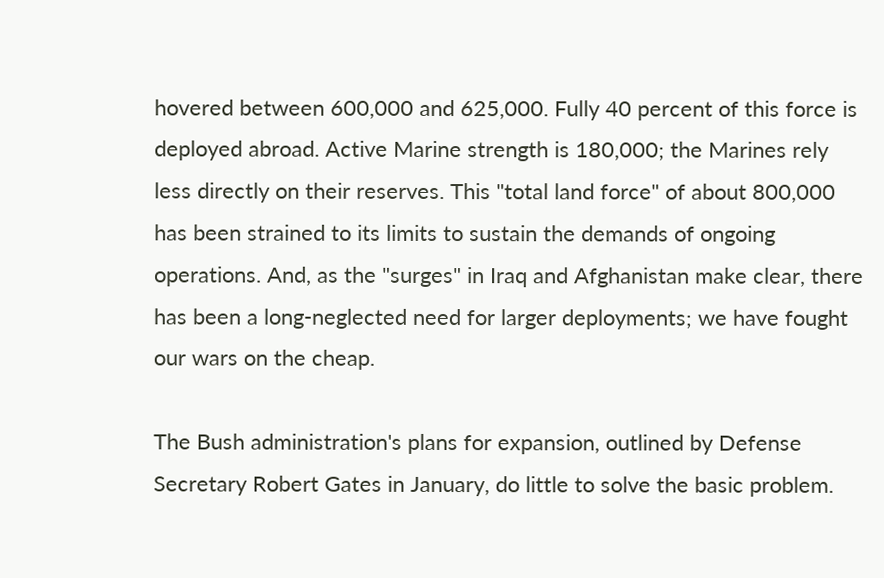hovered between 600,000 and 625,000. Fully 40 percent of this force is deployed abroad. Active Marine strength is 180,000; the Marines rely less directly on their reserves. This "total land force" of about 800,000 has been strained to its limits to sustain the demands of ongoing operations. And, as the "surges" in Iraq and Afghanistan make clear, there has been a long-neglected need for larger deployments; we have fought our wars on the cheap.

The Bush administration's plans for expansion, outlined by Defense Secretary Robert Gates in January, do little to solve the basic problem.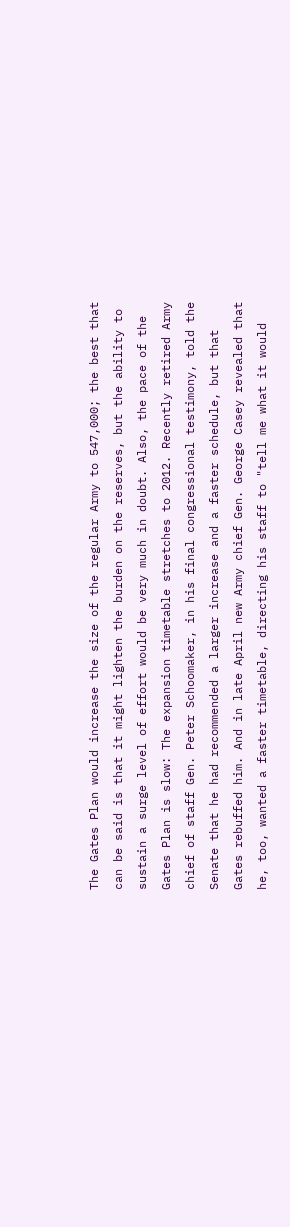The Gates Plan would increase the size of the regular Army to 547,000; the best that can be said is that it might lighten the burden on the reserves, but the ability to sustain a surge level of effort would be very much in doubt. Also, the pace of the Gates Plan is slow: The expansion timetable stretches to 2012. Recently retired Army chief of staff Gen. Peter Schoomaker, in his final congressional testimony, told the Senate that he had recommended a larger increase and a faster schedule, but that Gates rebuffed him. And in late April new Army chief Gen. George Casey revealed that he, too, wanted a faster timetable, directing his staff to "tell me what it would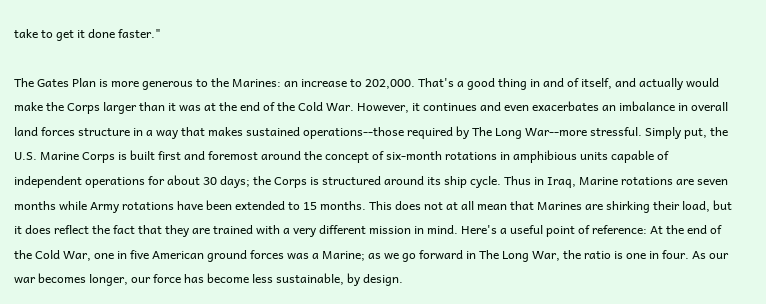take to get it done faster."

The Gates Plan is more generous to the Marines: an increase to 202,000. That's a good thing in and of itself, and actually would make the Corps larger than it was at the end of the Cold War. However, it continues and even exacerbates an imbalance in overall land forces structure in a way that makes sustained operations--those required by The Long War--more stressful. Simply put, the U.S. Marine Corps is built first and foremost around the concept of six-month rotations in amphibious units capable of independent operations for about 30 days; the Corps is structured around its ship cycle. Thus in Iraq, Marine rotations are seven months while Army rotations have been extended to 15 months. This does not at all mean that Marines are shirking their load, but it does reflect the fact that they are trained with a very different mission in mind. Here's a useful point of reference: At the end of the Cold War, one in five American ground forces was a Marine; as we go forward in The Long War, the ratio is one in four. As our war becomes longer, our force has become less sustainable, by design.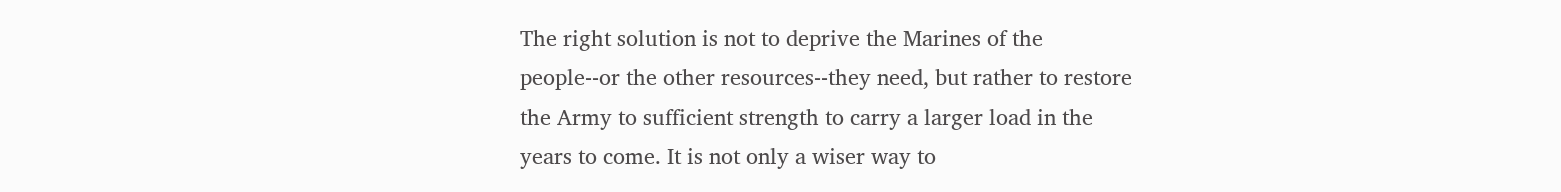The right solution is not to deprive the Marines of the people--or the other resources--they need, but rather to restore the Army to sufficient strength to carry a larger load in the years to come. It is not only a wiser way to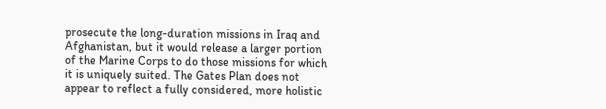prosecute the long-duration missions in Iraq and Afghanistan, but it would release a larger portion of the Marine Corps to do those missions for which it is uniquely suited. The Gates Plan does not appear to reflect a fully considered, more holistic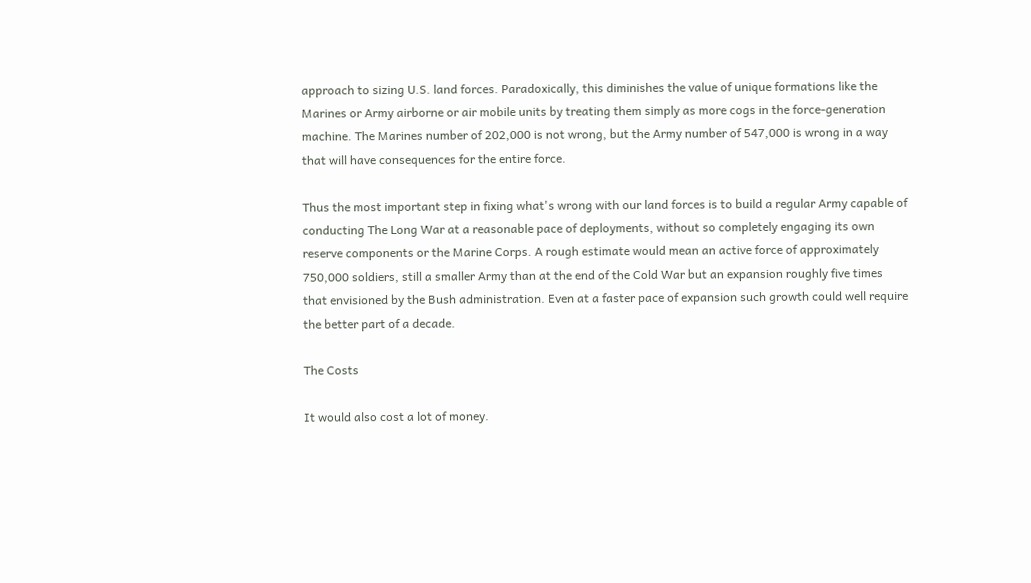approach to sizing U.S. land forces. Paradoxically, this diminishes the value of unique formations like the Marines or Army airborne or air mobile units by treating them simply as more cogs in the force-generation machine. The Marines number of 202,000 is not wrong, but the Army number of 547,000 is wrong in a way that will have consequences for the entire force.

Thus the most important step in fixing what's wrong with our land forces is to build a regular Army capable of conducting The Long War at a reasonable pace of deployments, without so completely engaging its own reserve components or the Marine Corps. A rough estimate would mean an active force of approximately 750,000 soldiers, still a smaller Army than at the end of the Cold War but an expansion roughly five times that envisioned by the Bush administration. Even at a faster pace of expansion such growth could well require the better part of a decade.

The Costs

It would also cost a lot of money.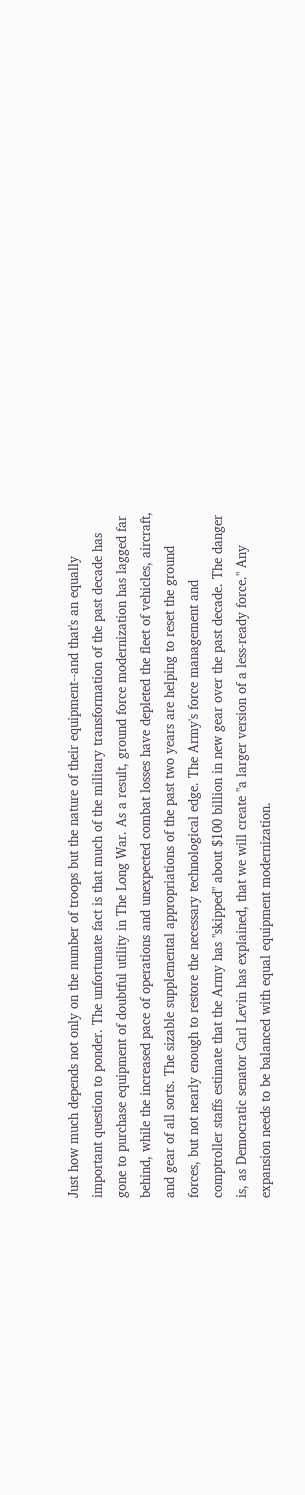Just how much depends not only on the number of troops but the nature of their equipment--and that's an equally important question to ponder. The unfortunate fact is that much of the military transformation of the past decade has gone to purchase equipment of doubtful utility in The Long War. As a result, ground force modernization has lagged far behind, while the increased pace of operations and unexpected combat losses have depleted the fleet of vehicles, aircraft, and gear of all sorts. The sizable supplemental appropriations of the past two years are helping to reset the ground forces, but not nearly enough to restore the necessary technological edge. The Army's force management and comptroller staffs estimate that the Army has "skipped" about $100 billion in new gear over the past decade. The danger is, as Democratic senator Carl Levin has explained, that we will create "a larger version of a less-ready force." Any expansion needs to be balanced with equal equipment modernization.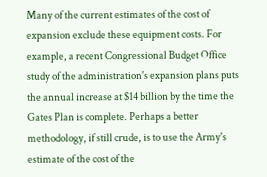Many of the current estimates of the cost of expansion exclude these equipment costs. For example, a recent Congressional Budget Office study of the administration's expansion plans puts the annual increase at $14 billion by the time the Gates Plan is complete. Perhaps a better methodology, if still crude, is to use the Army's estimate of the cost of the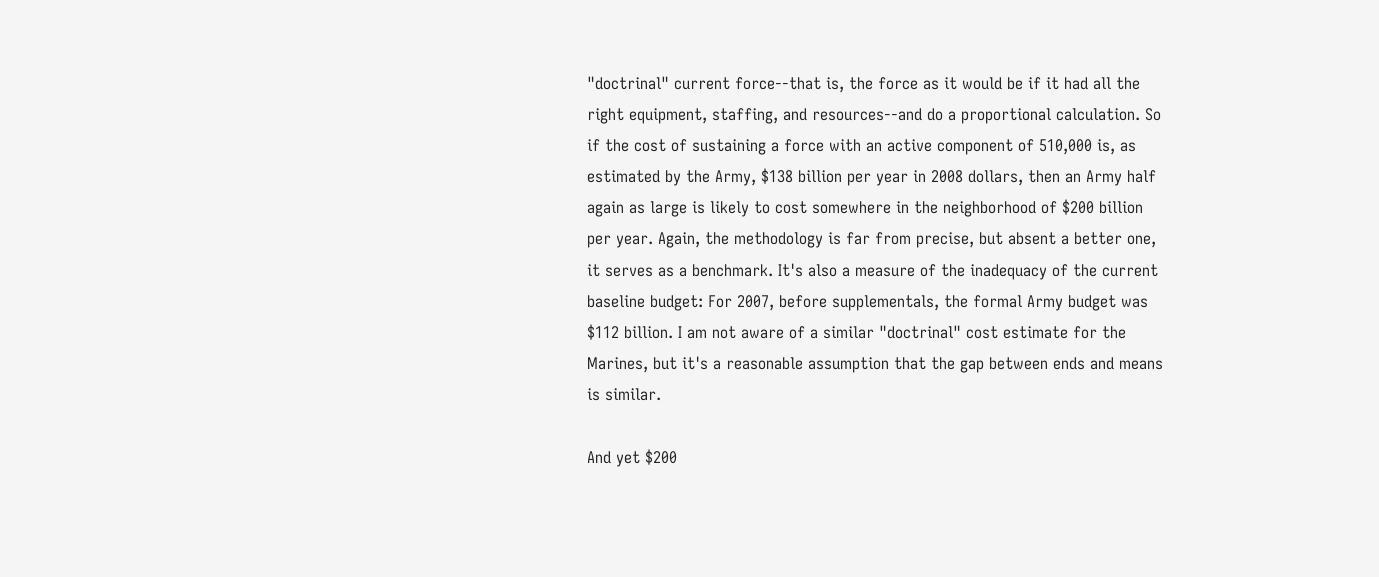"doctrinal" current force--that is, the force as it would be if it had all the right equipment, staffing, and resources--and do a proportional calculation. So if the cost of sustaining a force with an active component of 510,000 is, as estimated by the Army, $138 billion per year in 2008 dollars, then an Army half again as large is likely to cost somewhere in the neighborhood of $200 billion per year. Again, the methodology is far from precise, but absent a better one, it serves as a benchmark. It's also a measure of the inadequacy of the current baseline budget: For 2007, before supplementals, the formal Army budget was $112 billion. I am not aware of a similar "doctrinal" cost estimate for the Marines, but it's a reasonable assumption that the gap between ends and means is similar.

And yet $200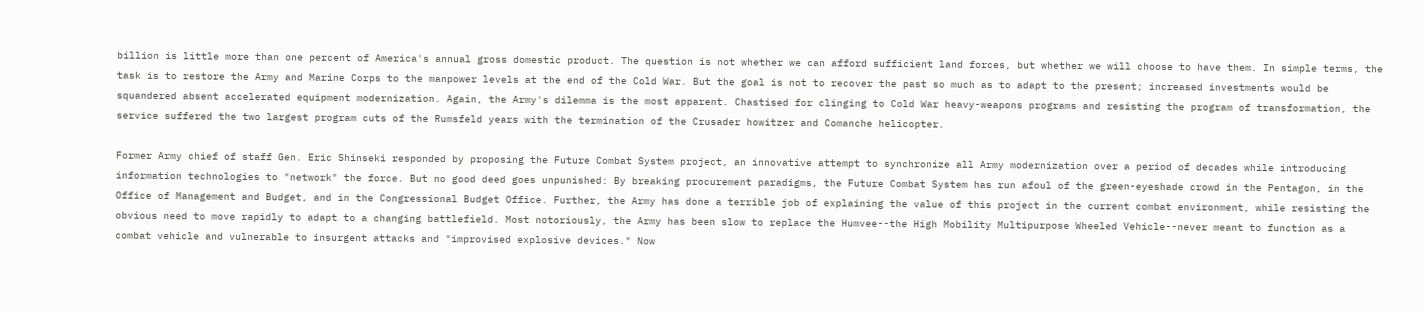billion is little more than one percent of America's annual gross domestic product. The question is not whether we can afford sufficient land forces, but whether we will choose to have them. In simple terms, the task is to restore the Army and Marine Corps to the manpower levels at the end of the Cold War. But the goal is not to recover the past so much as to adapt to the present; increased investments would be squandered absent accelerated equipment modernization. Again, the Army's dilemma is the most apparent. Chastised for clinging to Cold War heavy-weapons programs and resisting the program of transformation, the service suffered the two largest program cuts of the Rumsfeld years with the termination of the Crusader howitzer and Comanche helicopter.

Former Army chief of staff Gen. Eric Shinseki responded by proposing the Future Combat System project, an innovative attempt to synchronize all Army modernization over a period of decades while introducing information technologies to "network" the force. But no good deed goes unpunished: By breaking procurement paradigms, the Future Combat System has run afoul of the green-eyeshade crowd in the Pentagon, in the Office of Management and Budget, and in the Congressional Budget Office. Further, the Army has done a terrible job of explaining the value of this project in the current combat environment, while resisting the obvious need to move rapidly to adapt to a changing battlefield. Most notoriously, the Army has been slow to replace the Humvee--the High Mobility Multipurpose Wheeled Vehicle--never meant to function as a combat vehicle and vulnerable to insurgent attacks and "improvised explosive devices." Now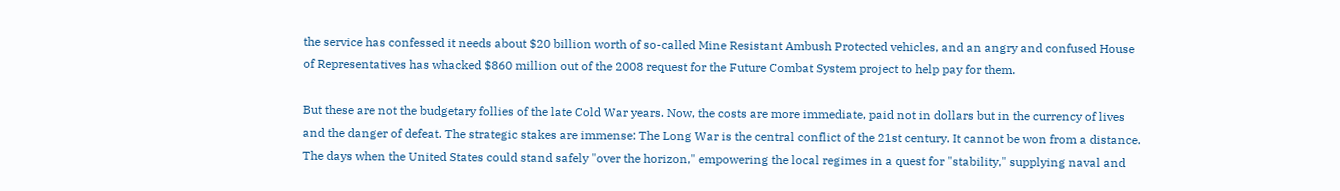the service has confessed it needs about $20 billion worth of so-called Mine Resistant Ambush Protected vehicles, and an angry and confused House of Representatives has whacked $860 million out of the 2008 request for the Future Combat System project to help pay for them.

But these are not the budgetary follies of the late Cold War years. Now, the costs are more immediate, paid not in dollars but in the currency of lives and the danger of defeat. The strategic stakes are immense: The Long War is the central conflict of the 21st century. It cannot be won from a distance. The days when the United States could stand safely "over the horizon," empowering the local regimes in a quest for "stability," supplying naval and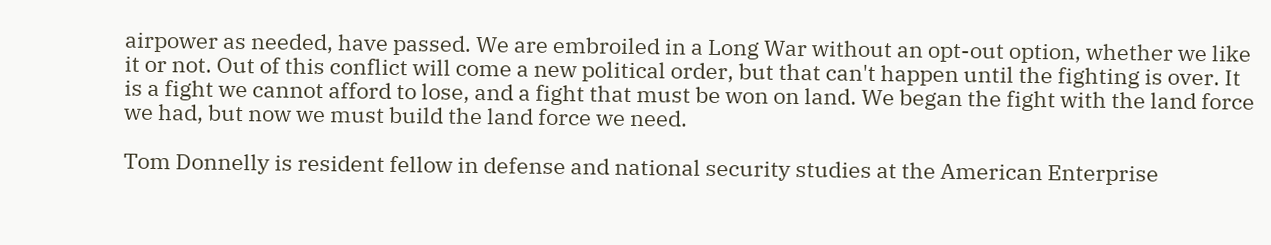airpower as needed, have passed. We are embroiled in a Long War without an opt-out option, whether we like it or not. Out of this conflict will come a new political order, but that can't happen until the fighting is over. It is a fight we cannot afford to lose, and a fight that must be won on land. We began the fight with the land force we had, but now we must build the land force we need.

Tom Donnelly is resident fellow in defense and national security studies at the American Enterprise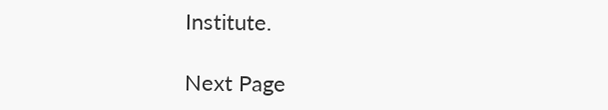Institute.

Next Page